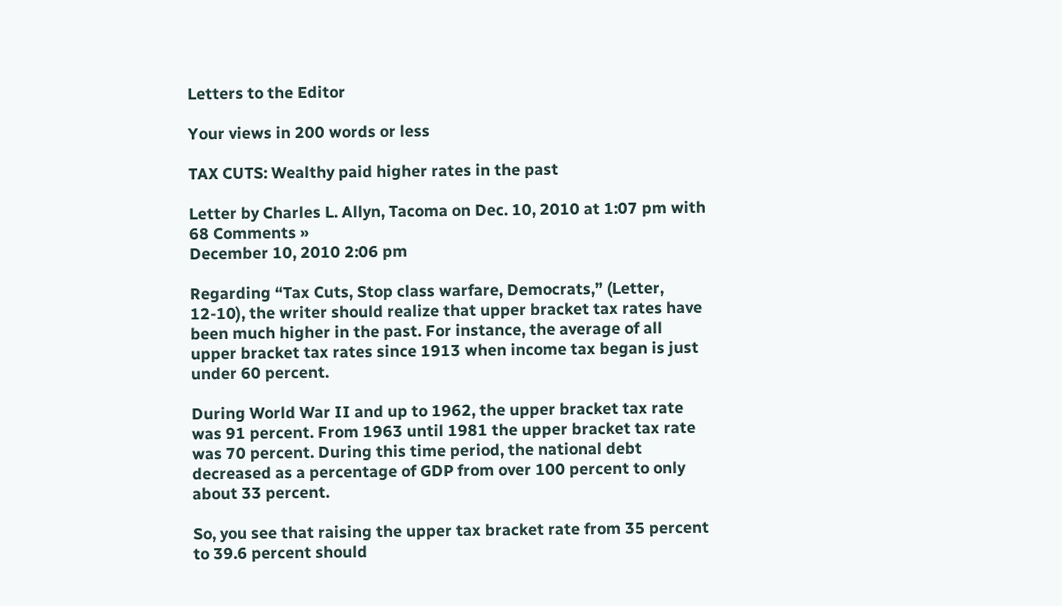Letters to the Editor

Your views in 200 words or less

TAX CUTS: Wealthy paid higher rates in the past

Letter by Charles L. Allyn, Tacoma on Dec. 10, 2010 at 1:07 pm with 68 Comments »
December 10, 2010 2:06 pm

Regarding “Tax Cuts, Stop class warfare, Democrats,” (Letter, 12-10), the writer should realize that upper bracket tax rates have been much higher in the past. For instance, the average of all upper bracket tax rates since 1913 when income tax began is just under 60 percent.

During World War II and up to 1962, the upper bracket tax rate was 91 percent. From 1963 until 1981 the upper bracket tax rate was 70 percent. During this time period, the national debt decreased as a percentage of GDP from over 100 percent to only about 33 percent.

So, you see that raising the upper tax bracket rate from 35 percent to 39.6 percent should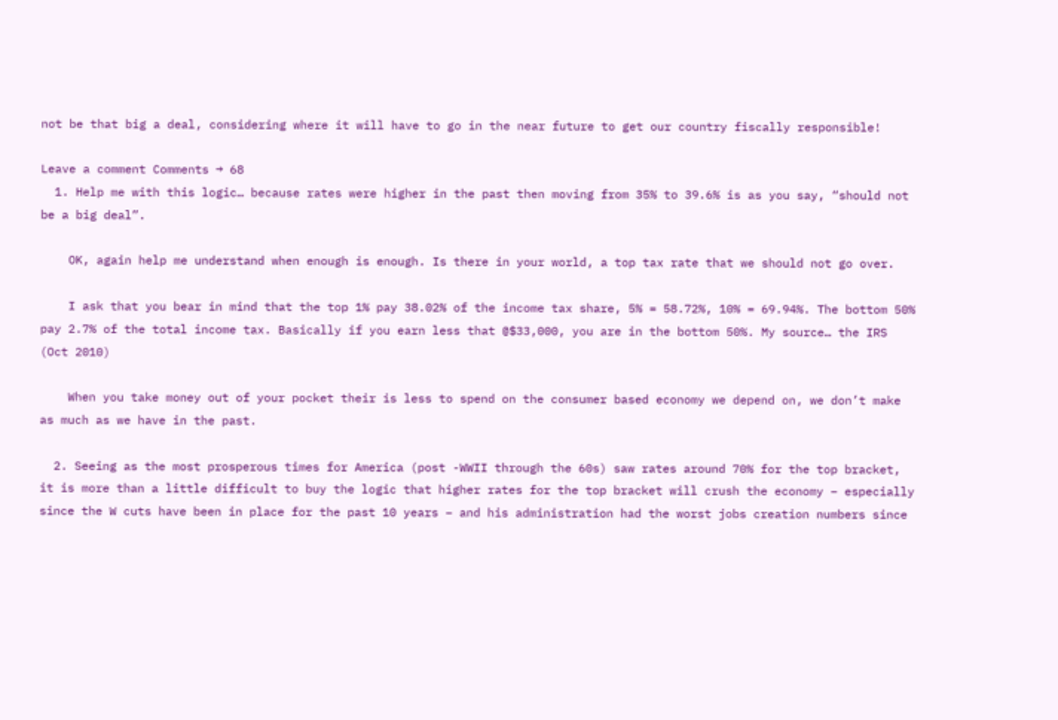not be that big a deal, considering where it will have to go in the near future to get our country fiscally responsible!

Leave a comment Comments → 68
  1. Help me with this logic… because rates were higher in the past then moving from 35% to 39.6% is as you say, “should not be a big deal”.

    OK, again help me understand when enough is enough. Is there in your world, a top tax rate that we should not go over.

    I ask that you bear in mind that the top 1% pay 38.02% of the income tax share, 5% = 58.72%, 10% = 69.94%. The bottom 50% pay 2.7% of the total income tax. Basically if you earn less that @$33,000, you are in the bottom 50%. My source… the IRS (Oct 2010)

    When you take money out of your pocket their is less to spend on the consumer based economy we depend on, we don’t make as much as we have in the past.

  2. Seeing as the most prosperous times for America (post -WWII through the 60s) saw rates around 70% for the top bracket, it is more than a little difficult to buy the logic that higher rates for the top bracket will crush the economy – especially since the W cuts have been in place for the past 10 years – and his administration had the worst jobs creation numbers since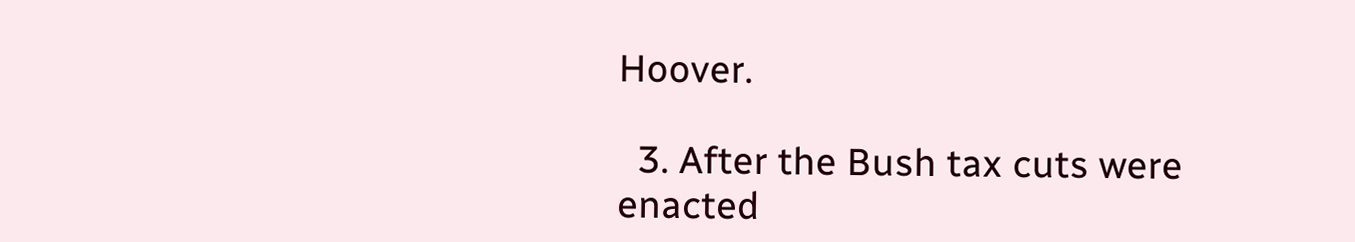Hoover.

  3. After the Bush tax cuts were enacted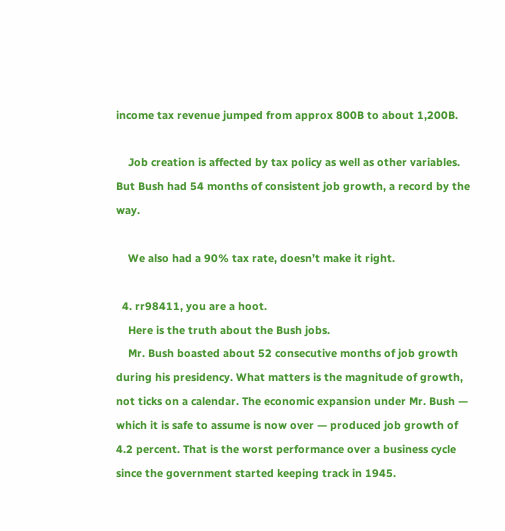income tax revenue jumped from approx 800B to about 1,200B.

    Job creation is affected by tax policy as well as other variables. But Bush had 54 months of consistent job growth, a record by the way.

    We also had a 90% tax rate, doesn’t make it right.

  4. rr98411, you are a hoot.
    Here is the truth about the Bush jobs.
    Mr. Bush boasted about 52 consecutive months of job growth during his presidency. What matters is the magnitude of growth, not ticks on a calendar. The economic expansion under Mr. Bush — which it is safe to assume is now over — produced job growth of 4.2 percent. That is the worst performance over a business cycle since the government started keeping track in 1945.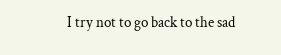I try not to go back to the sad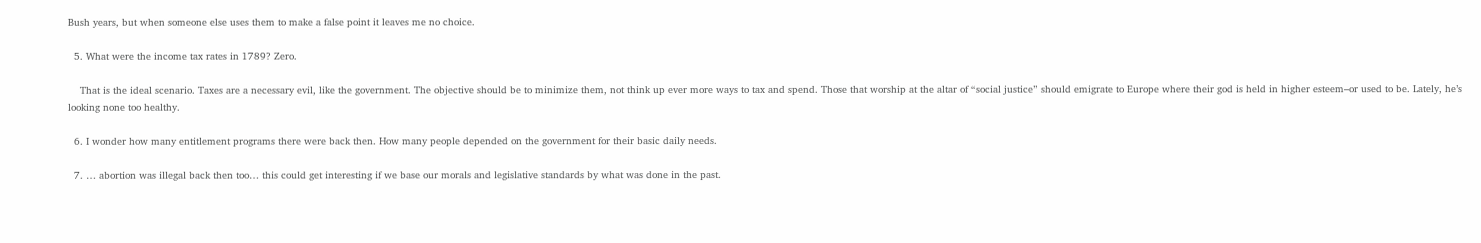Bush years, but when someone else uses them to make a false point it leaves me no choice.

  5. What were the income tax rates in 1789? Zero.

    That is the ideal scenario. Taxes are a necessary evil, like the government. The objective should be to minimize them, not think up ever more ways to tax and spend. Those that worship at the altar of “social justice” should emigrate to Europe where their god is held in higher esteem–or used to be. Lately, he’s looking none too healthy.

  6. I wonder how many entitlement programs there were back then. How many people depended on the government for their basic daily needs.

  7. … abortion was illegal back then too… this could get interesting if we base our morals and legislative standards by what was done in the past.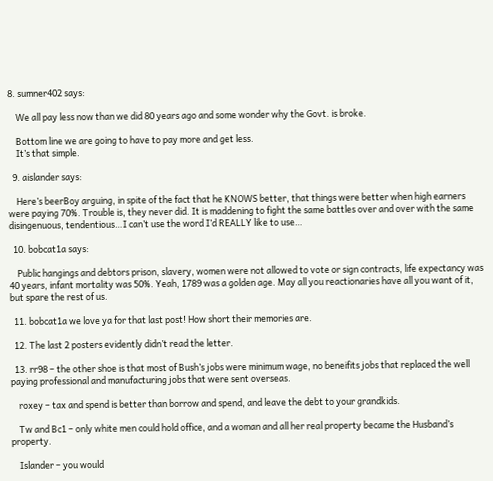8. sumner402 says:

    We all pay less now than we did 80 years ago and some wonder why the Govt. is broke.

    Bottom line we are going to have to pay more and get less.
    It’s that simple.

  9. aislander says:

    Here’s beerBoy arguing, in spite of the fact that he KNOWS better, that things were better when high earners were paying 70%. Trouble is, they never did. It is maddening to fight the same battles over and over with the same disingenuous, tendentious…I can’t use the word I’d REALLY like to use…

  10. bobcat1a says:

    Public hangings and debtors prison, slavery, women were not allowed to vote or sign contracts, life expectancy was 40 years, infant mortality was 50%. Yeah, 1789 was a golden age. May all you reactionaries have all you want of it, but spare the rest of us.

  11. bobcat1a we love ya for that last post! How short their memories are.

  12. The last 2 posters evidently didn’t read the letter.

  13. rr98 – the other shoe is that most of Bush’s jobs were minimum wage, no beneifits jobs that replaced the well paying professional and manufacturing jobs that were sent overseas.

    roxey – tax and spend is better than borrow and spend, and leave the debt to your grandkids.

    Tw and Bc1 – only white men could hold office, and a woman and all her real property became the Husband’s property.

    Islander – you would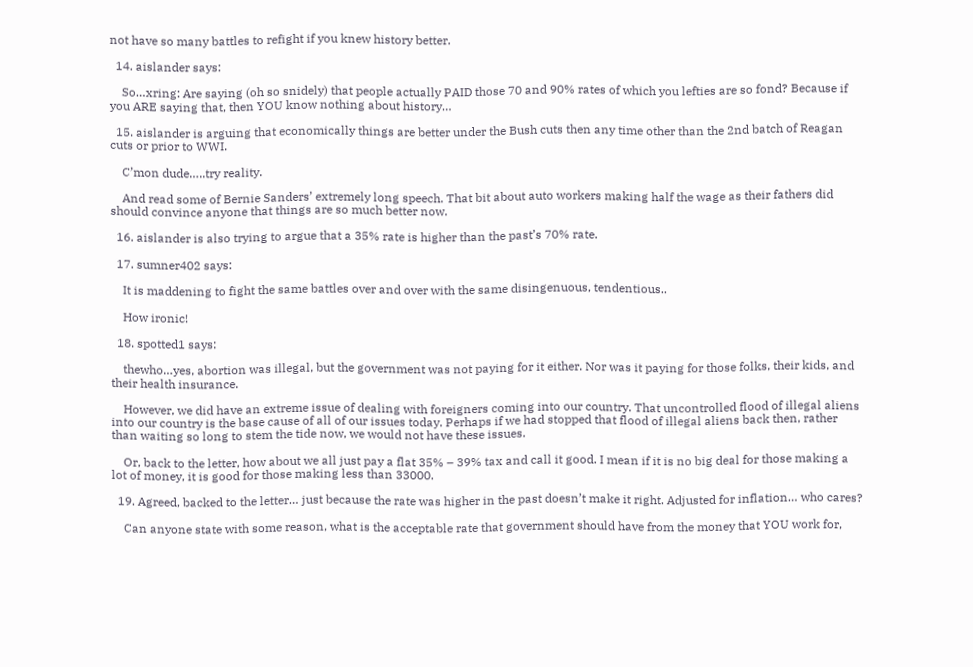not have so many battles to refight if you knew history better.

  14. aislander says:

    So…xring: Are saying (oh so snidely) that people actually PAID those 70 and 90% rates of which you lefties are so fond? Because if you ARE saying that, then YOU know nothing about history…

  15. aislander is arguing that economically things are better under the Bush cuts then any time other than the 2nd batch of Reagan cuts or prior to WWI.

    C’mon dude…..try reality.

    And read some of Bernie Sanders’ extremely long speech. That bit about auto workers making half the wage as their fathers did should convince anyone that things are so much better now.

  16. aislander is also trying to argue that a 35% rate is higher than the past’s 70% rate.

  17. sumner402 says:

    It is maddening to fight the same battles over and over with the same disingenuous, tendentious..

    How ironic!

  18. spotted1 says:

    thewho…yes, abortion was illegal, but the government was not paying for it either. Nor was it paying for those folks, their kids, and their health insurance.

    However, we did have an extreme issue of dealing with foreigners coming into our country. That uncontrolled flood of illegal aliens into our country is the base cause of all of our issues today. Perhaps if we had stopped that flood of illegal aliens back then, rather than waiting so long to stem the tide now, we would not have these issues.

    Or, back to the letter, how about we all just pay a flat 35% – 39% tax and call it good. I mean if it is no big deal for those making a lot of money, it is good for those making less than 33000.

  19. Agreed, backed to the letter… just because the rate was higher in the past doesn’t make it right. Adjusted for inflation… who cares?

    Can anyone state with some reason, what is the acceptable rate that government should have from the money that YOU work for,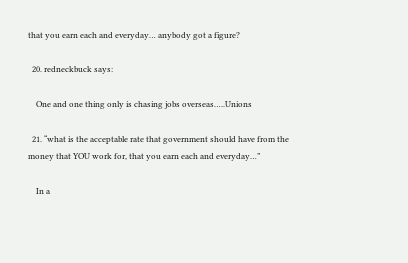that you earn each and everyday… anybody got a figure?

  20. redneckbuck says:

    One and one thing only is chasing jobs overseas…..Unions

  21. “what is the acceptable rate that government should have from the money that YOU work for, that you earn each and everyday…”

    In a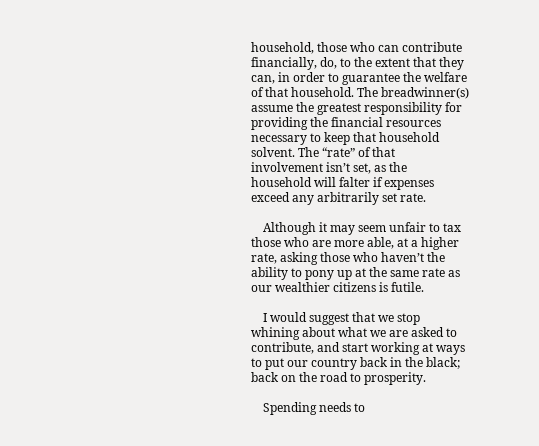household, those who can contribute financially, do, to the extent that they can, in order to guarantee the welfare of that household. The breadwinner(s) assume the greatest responsibility for providing the financial resources necessary to keep that household solvent. The “rate” of that involvement isn’t set, as the household will falter if expenses exceed any arbitrarily set rate.

    Although it may seem unfair to tax those who are more able, at a higher rate, asking those who haven’t the ability to pony up at the same rate as our wealthier citizens is futile.

    I would suggest that we stop whining about what we are asked to contribute, and start working at ways to put our country back in the black; back on the road to prosperity.

    Spending needs to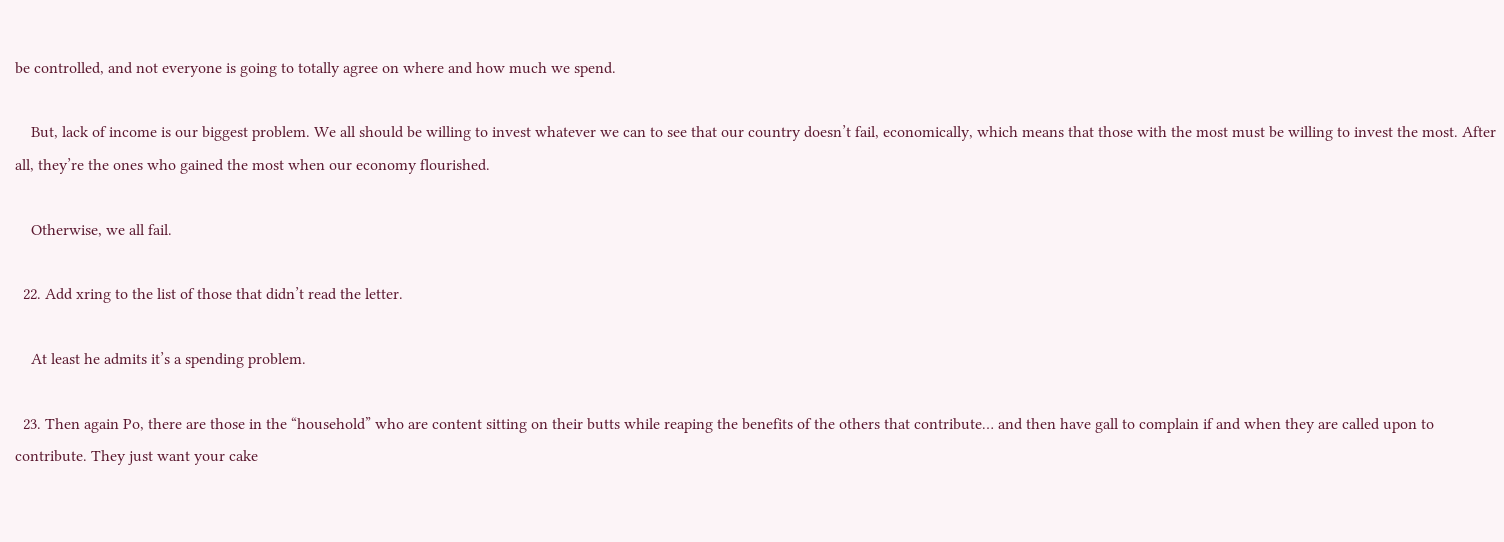be controlled, and not everyone is going to totally agree on where and how much we spend.

    But, lack of income is our biggest problem. We all should be willing to invest whatever we can to see that our country doesn’t fail, economically, which means that those with the most must be willing to invest the most. After all, they’re the ones who gained the most when our economy flourished.

    Otherwise, we all fail.

  22. Add xring to the list of those that didn’t read the letter.

    At least he admits it’s a spending problem.

  23. Then again Po, there are those in the “household” who are content sitting on their butts while reaping the benefits of the others that contribute… and then have gall to complain if and when they are called upon to contribute. They just want your cake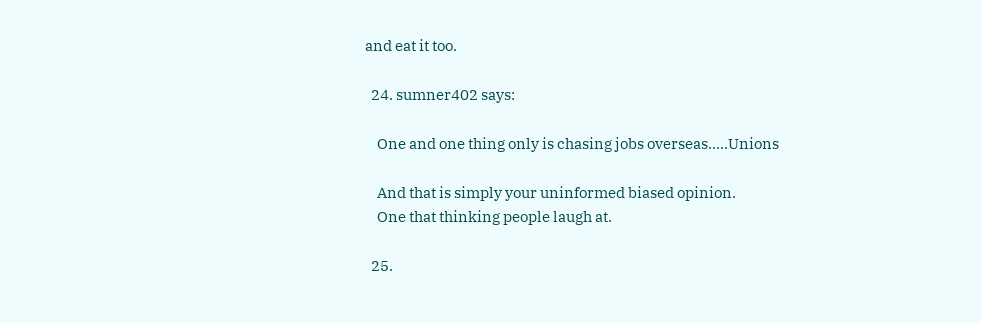and eat it too.

  24. sumner402 says:

    One and one thing only is chasing jobs overseas…..Unions

    And that is simply your uninformed biased opinion.
    One that thinking people laugh at.

  25.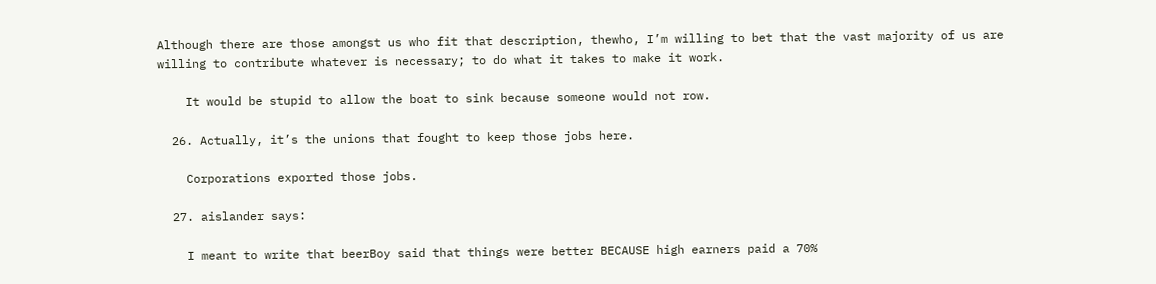Although there are those amongst us who fit that description, thewho, I’m willing to bet that the vast majority of us are willing to contribute whatever is necessary; to do what it takes to make it work.

    It would be stupid to allow the boat to sink because someone would not row.

  26. Actually, it’s the unions that fought to keep those jobs here.

    Corporations exported those jobs.

  27. aislander says:

    I meant to write that beerBoy said that things were better BECAUSE high earners paid a 70%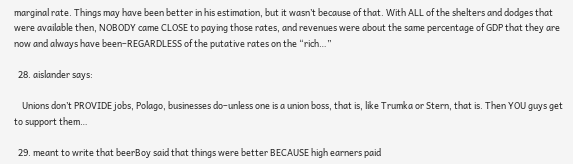marginal rate. Things may have been better in his estimation, but it wasn’t because of that. With ALL of the shelters and dodges that were available then, NOBODY came CLOSE to paying those rates, and revenues were about the same percentage of GDP that they are now and always have been–REGARDLESS of the putative rates on the “rich…”

  28. aislander says:

    Unions don’t PROVIDE jobs, Polago, businesses do–unless one is a union boss, that is, like Trumka or Stern, that is. Then YOU guys get to support them…

  29. meant to write that beerBoy said that things were better BECAUSE high earners paid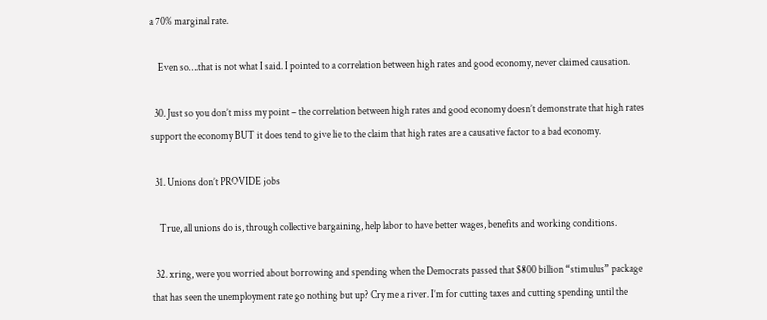a 70% marginal rate.

    Even so….that is not what I said. I pointed to a correlation between high rates and good economy, never claimed causation.

  30. Just so you don’t miss my point – the correlation between high rates and good economy doesn’t demonstrate that high rates support the economy BUT it does tend to give lie to the claim that high rates are a causative factor to a bad economy.

  31. Unions don’t PROVIDE jobs

    True, all unions do is, through collective bargaining, help labor to have better wages, benefits and working conditions.

  32. xring, were you worried about borrowing and spending when the Democrats passed that $800 billion “stimulus” package that has seen the unemployment rate go nothing but up? Cry me a river. I’m for cutting taxes and cutting spending until the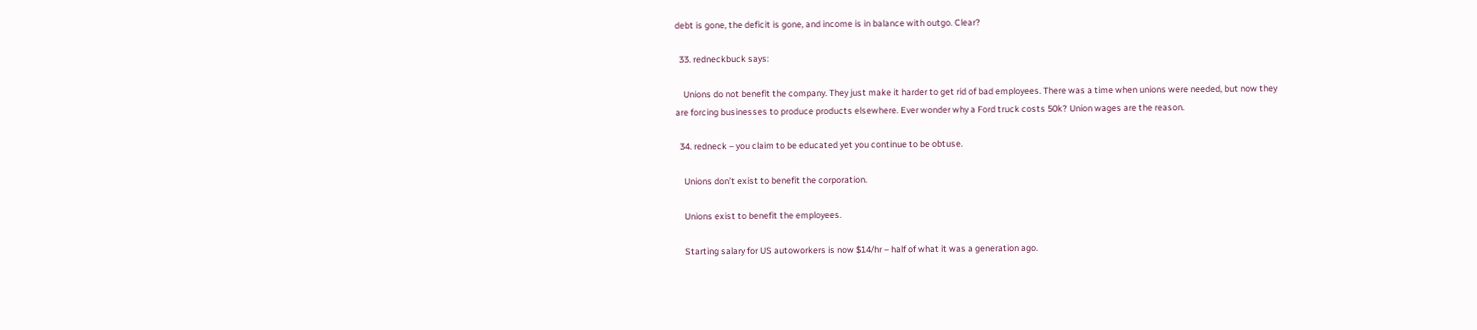debt is gone, the deficit is gone, and income is in balance with outgo. Clear?

  33. redneckbuck says:

    Unions do not benefit the company. They just make it harder to get rid of bad employees. There was a time when unions were needed, but now they are forcing businesses to produce products elsewhere. Ever wonder why a Ford truck costs 50k? Union wages are the reason.

  34. redneck – you claim to be educated yet you continue to be obtuse.

    Unions don’t exist to benefit the corporation.

    Unions exist to benefit the employees.

    Starting salary for US autoworkers is now $14/hr – half of what it was a generation ago.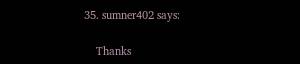35. sumner402 says:

    Thanks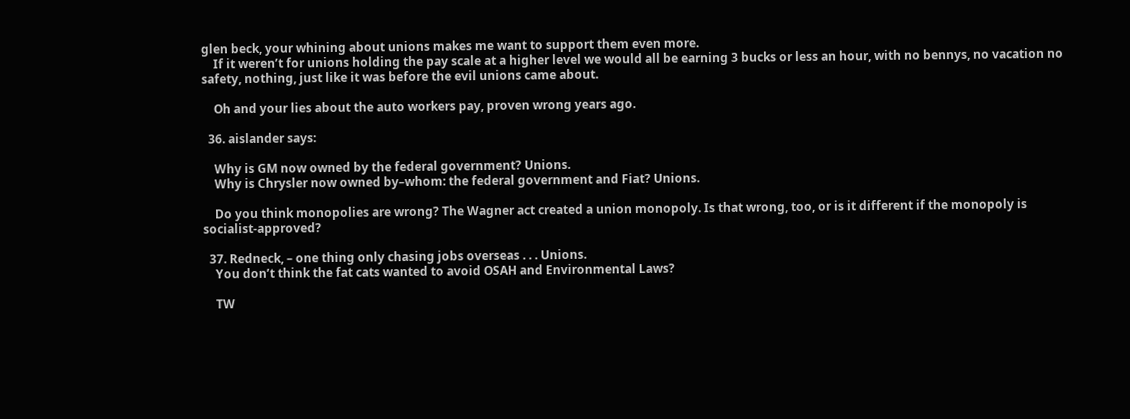glen beck, your whining about unions makes me want to support them even more.
    If it weren’t for unions holding the pay scale at a higher level we would all be earning 3 bucks or less an hour, with no bennys, no vacation no safety, nothing, just like it was before the evil unions came about.

    Oh and your lies about the auto workers pay, proven wrong years ago.

  36. aislander says:

    Why is GM now owned by the federal government? Unions.
    Why is Chrysler now owned by–whom: the federal government and Fiat? Unions.

    Do you think monopolies are wrong? The Wagner act created a union monopoly. Is that wrong, too, or is it different if the monopoly is socialist-approved?

  37. Redneck, – one thing only chasing jobs overseas . . . Unions.
    You don’t think the fat cats wanted to avoid OSAH and Environmental Laws?

    TW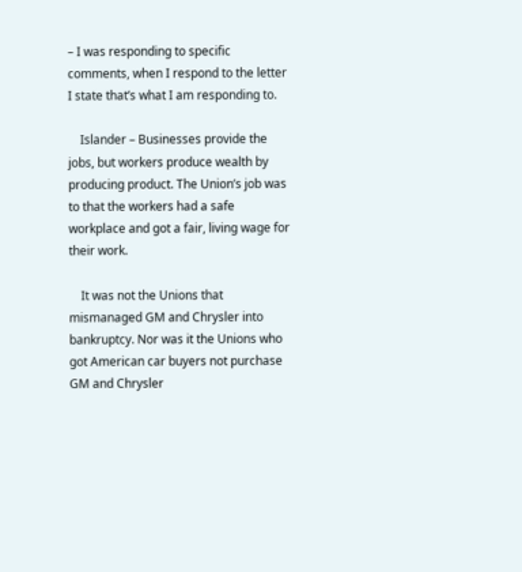– I was responding to specific comments, when I respond to the letter I state that’s what I am responding to.

    Islander – Businesses provide the jobs, but workers produce wealth by producing product. The Union’s job was to that the workers had a safe workplace and got a fair, living wage for their work.

    It was not the Unions that mismanaged GM and Chrysler into bankruptcy. Nor was it the Unions who got American car buyers not purchase GM and Chrysler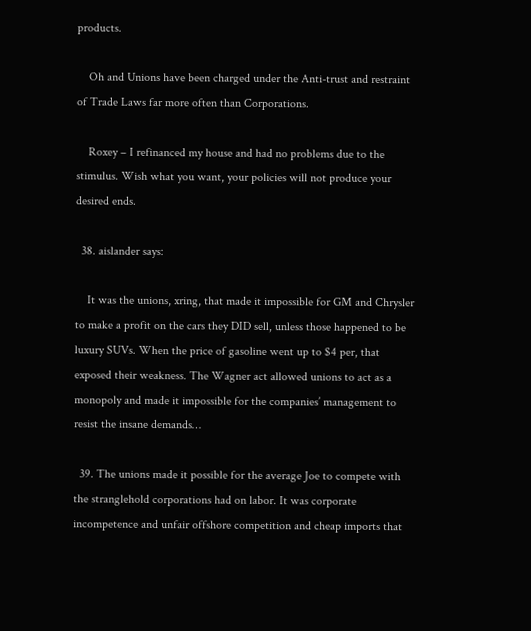products.

    Oh and Unions have been charged under the Anti-trust and restraint of Trade Laws far more often than Corporations.

    Roxey – I refinanced my house and had no problems due to the stimulus. Wish what you want, your policies will not produce your desired ends.

  38. aislander says:

    It was the unions, xring, that made it impossible for GM and Chrysler to make a profit on the cars they DID sell, unless those happened to be luxury SUVs. When the price of gasoline went up to $4 per, that exposed their weakness. The Wagner act allowed unions to act as a monopoly and made it impossible for the companies’ management to resist the insane demands…

  39. The unions made it possible for the average Joe to compete with the stranglehold corporations had on labor. It was corporate incompetence and unfair offshore competition and cheap imports that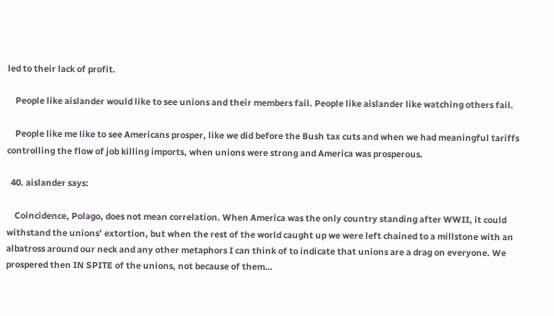led to their lack of profit.

    People like aislander would like to see unions and their members fail. People like aislander like watching others fail.

    People like me like to see Americans prosper, like we did before the Bush tax cuts and when we had meaningful tariffs controlling the flow of job killing imports, when unions were strong and America was prosperous.

  40. aislander says:

    Coincidence, Polago, does not mean correlation. When America was the only country standing after WWII, it could withstand the unions’ extortion, but when the rest of the world caught up we were left chained to a millstone with an albatross around our neck and any other metaphors I can think of to indicate that unions are a drag on everyone. We prospered then IN SPITE of the unions, not because of them…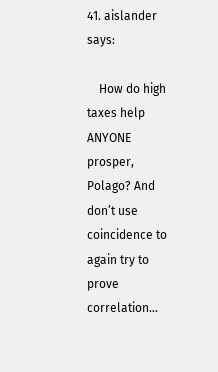41. aislander says:

    How do high taxes help ANYONE prosper, Polago? And don’t use coincidence to again try to prove correlation…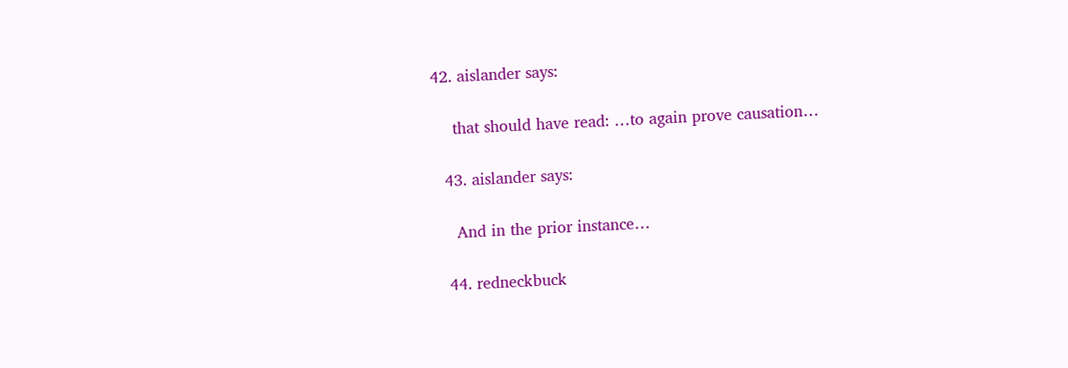42. aislander says:

    that should have read: …to again prove causation…

  43. aislander says:

    And in the prior instance…

  44. redneckbuck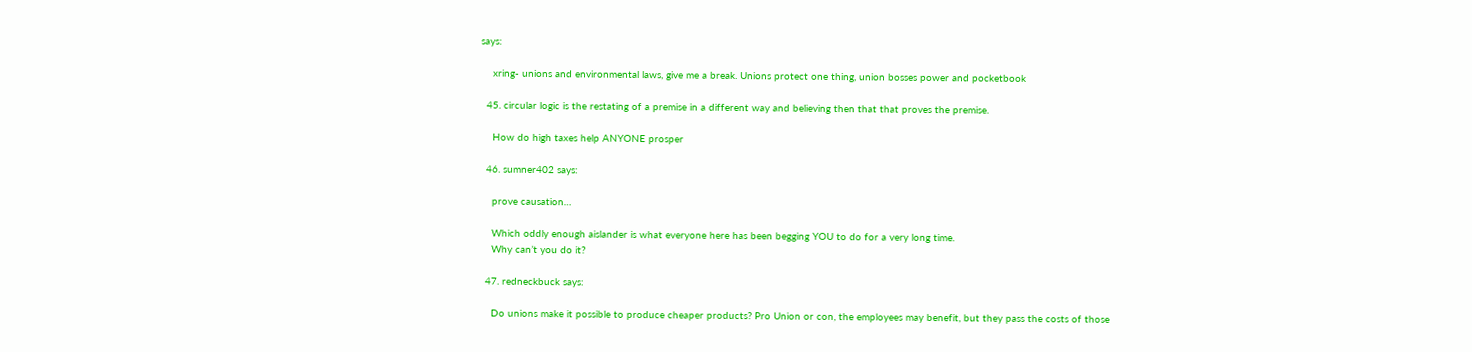says:

    xring- unions and environmental laws, give me a break. Unions protect one thing, union bosses power and pocketbook

  45. circular logic is the restating of a premise in a different way and believing then that that proves the premise.

    How do high taxes help ANYONE prosper

  46. sumner402 says:

    prove causation…

    Which oddly enough aislander is what everyone here has been begging YOU to do for a very long time.
    Why can’t you do it?

  47. redneckbuck says:

    Do unions make it possible to produce cheaper products? Pro Union or con, the employees may benefit, but they pass the costs of those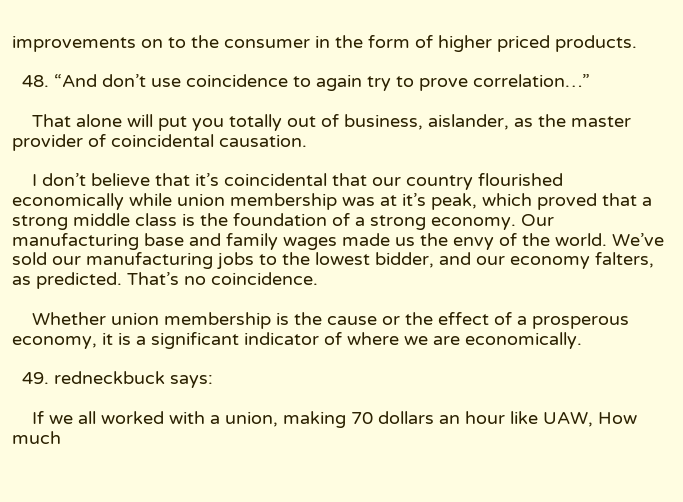improvements on to the consumer in the form of higher priced products.

  48. “And don’t use coincidence to again try to prove correlation…”

    That alone will put you totally out of business, aislander, as the master provider of coincidental causation.

    I don’t believe that it’s coincidental that our country flourished economically while union membership was at it’s peak, which proved that a strong middle class is the foundation of a strong economy. Our manufacturing base and family wages made us the envy of the world. We’ve sold our manufacturing jobs to the lowest bidder, and our economy falters, as predicted. That’s no coincidence.

    Whether union membership is the cause or the effect of a prosperous economy, it is a significant indicator of where we are economically.

  49. redneckbuck says:

    If we all worked with a union, making 70 dollars an hour like UAW, How much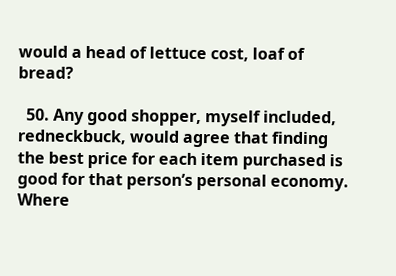would a head of lettuce cost, loaf of bread?

  50. Any good shopper, myself included, redneckbuck, would agree that finding the best price for each item purchased is good for that person’s personal economy. Where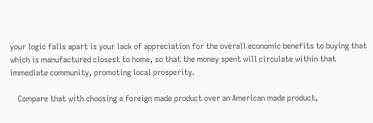your logic falls apart is your lack of appreciation for the overall economic benefits to buying that which is manufactured closest to home, so that the money spent will circulate within that immediate community, promoting local prosperity.

    Compare that with choosing a foreign made product over an American made product,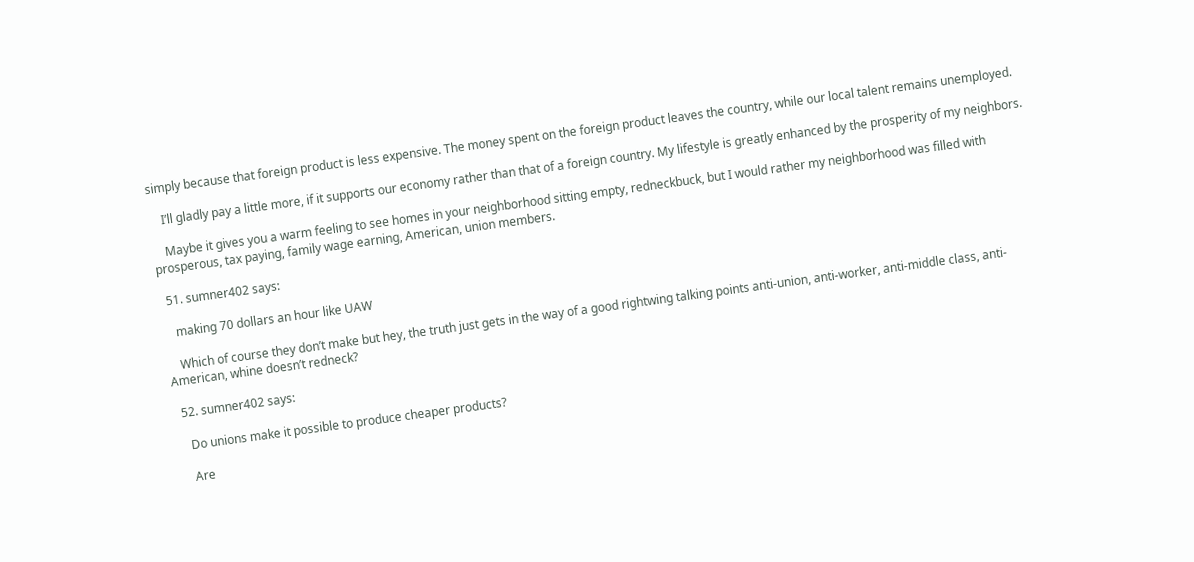simply because that foreign product is less expensive. The money spent on the foreign product leaves the country, while our local talent remains unemployed.

    I’ll gladly pay a little more, if it supports our economy rather than that of a foreign country. My lifestyle is greatly enhanced by the prosperity of my neighbors.

    Maybe it gives you a warm feeling to see homes in your neighborhood sitting empty, redneckbuck, but I would rather my neighborhood was filled with prosperous, tax paying, family wage earning, American, union members.

  51. sumner402 says:

    making 70 dollars an hour like UAW

    Which of course they don’t make but hey, the truth just gets in the way of a good rightwing talking points anti-union, anti-worker, anti-middle class, anti- American, whine doesn’t redneck?

  52. sumner402 says:

    Do unions make it possible to produce cheaper products?

    Are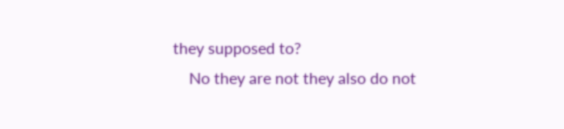they supposed to?
    No they are not they also do not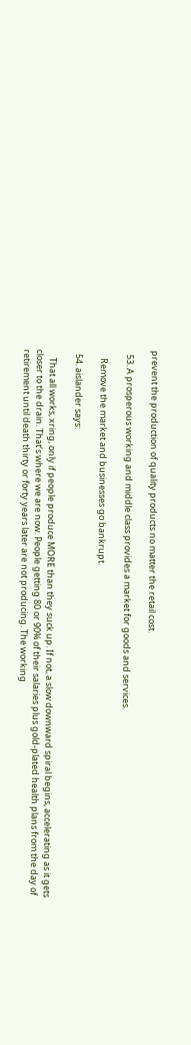prevent the production of quality products no matter the retail cost.

  53. A prosperous working and middle class provides a market for goods and services.

    Remove the market and businesses go bankrupt.

  54. aislander says:

    That all works, xring, only if people produce MORE than they suck up. If not, a slow downward spiral begins, accelerating as it gets closer to the drain. That’s where we are now. People getting 80 or 90% of their salaries plus gold-plated health plans from the day of retirement until death thirty or forty years later are not producing. The working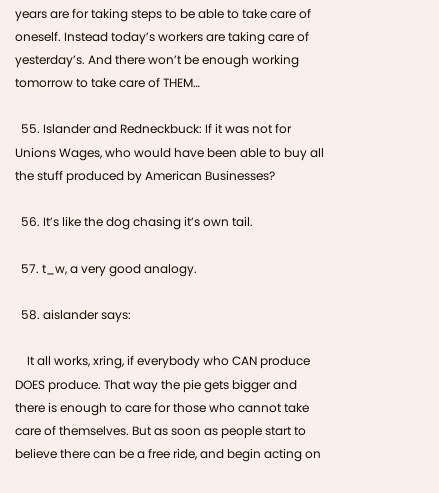years are for taking steps to be able to take care of oneself. Instead today’s workers are taking care of yesterday’s. And there won’t be enough working tomorrow to take care of THEM…

  55. Islander and Redneckbuck: If it was not for Unions Wages, who would have been able to buy all the stuff produced by American Businesses?

  56. It’s like the dog chasing it’s own tail.

  57. t_w, a very good analogy.

  58. aislander says:

    It all works, xring, if everybody who CAN produce DOES produce. That way the pie gets bigger and there is enough to care for those who cannot take care of themselves. But as soon as people start to believe there can be a free ride, and begin acting on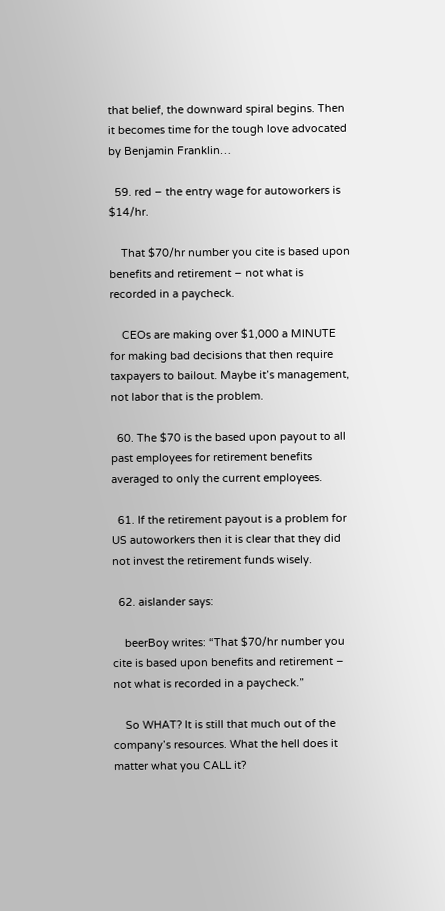that belief, the downward spiral begins. Then it becomes time for the tough love advocated by Benjamin Franklin…

  59. red – the entry wage for autoworkers is $14/hr.

    That $70/hr number you cite is based upon benefits and retirement – not what is recorded in a paycheck.

    CEOs are making over $1,000 a MINUTE for making bad decisions that then require taxpayers to bailout. Maybe it’s management, not labor that is the problem.

  60. The $70 is the based upon payout to all past employees for retirement benefits averaged to only the current employees.

  61. If the retirement payout is a problem for US autoworkers then it is clear that they did not invest the retirement funds wisely.

  62. aislander says:

    beerBoy writes: “That $70/hr number you cite is based upon benefits and retirement – not what is recorded in a paycheck.”

    So WHAT? It is still that much out of the company’s resources. What the hell does it matter what you CALL it?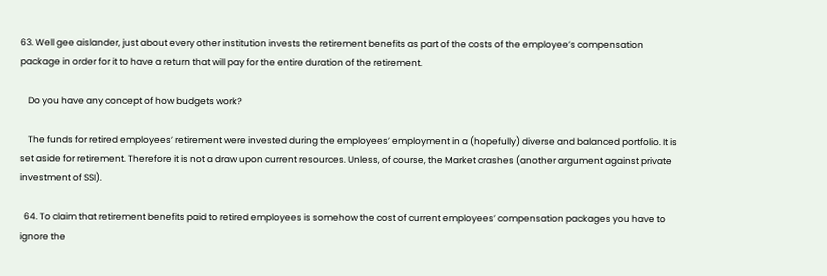63. Well gee aislander, just about every other institution invests the retirement benefits as part of the costs of the employee’s compensation package in order for it to have a return that will pay for the entire duration of the retirement.

    Do you have any concept of how budgets work?

    The funds for retired employees’ retirement were invested during the employees’ employment in a (hopefully) diverse and balanced portfolio. It is set aside for retirement. Therefore it is not a draw upon current resources. Unless, of course, the Market crashes (another argument against private investment of SSI).

  64. To claim that retirement benefits paid to retired employees is somehow the cost of current employees’ compensation packages you have to ignore the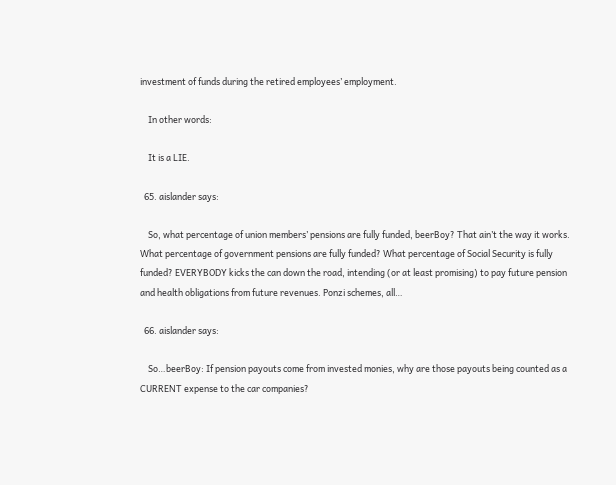investment of funds during the retired employees’ employment.

    In other words:

    It is a LIE.

  65. aislander says:

    So, what percentage of union members’ pensions are fully funded, beerBoy? That ain’t the way it works. What percentage of government pensions are fully funded? What percentage of Social Security is fully funded? EVERYBODY kicks the can down the road, intending (or at least promising) to pay future pension and health obligations from future revenues. Ponzi schemes, all…

  66. aislander says:

    So…beerBoy: If pension payouts come from invested monies, why are those payouts being counted as a CURRENT expense to the car companies?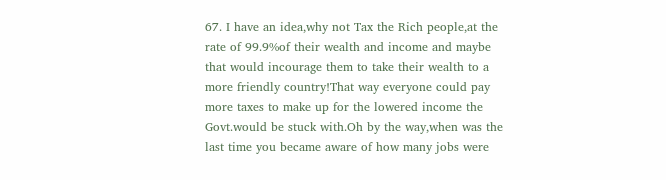67. I have an idea,why not Tax the Rich people,at the rate of 99.9%of their wealth and income and maybe that would incourage them to take their wealth to a more friendly country!That way everyone could pay more taxes to make up for the lowered income the Govt.would be stuck with.Oh by the way,when was the last time you became aware of how many jobs were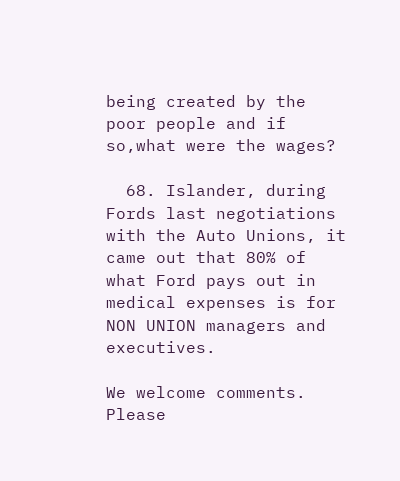being created by the poor people and if so,what were the wages?

  68. Islander, during Fords last negotiations with the Auto Unions, it came out that 80% of what Ford pays out in medical expenses is for NON UNION managers and executives.

We welcome comments. Please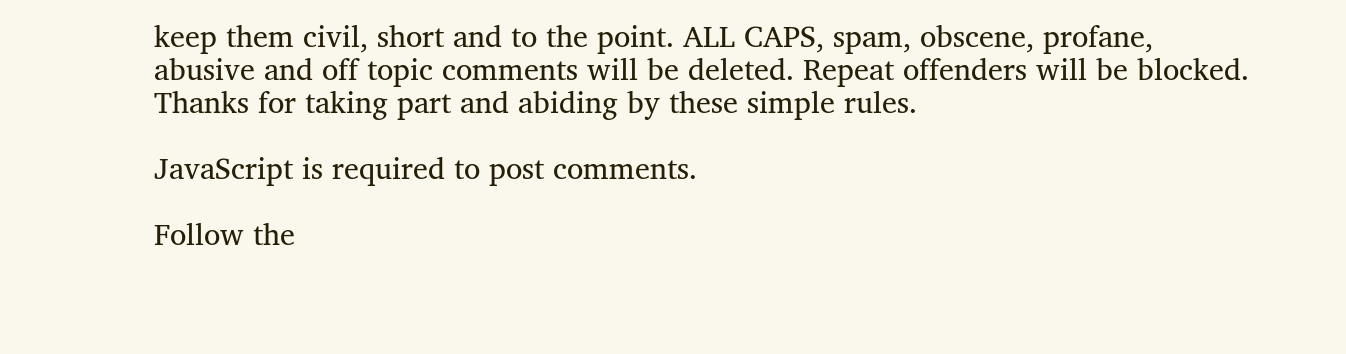keep them civil, short and to the point. ALL CAPS, spam, obscene, profane, abusive and off topic comments will be deleted. Repeat offenders will be blocked. Thanks for taking part and abiding by these simple rules.

JavaScript is required to post comments.

Follow the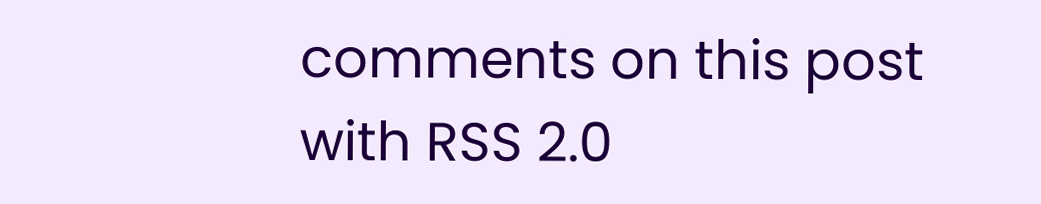comments on this post with RSS 2.0